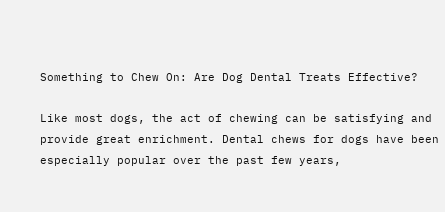Something to Chew On: Are Dog Dental Treats Effective?

Like most dogs, the act of chewing can be satisfying and provide great enrichment. Dental chews for dogs have been especially popular over the past few years,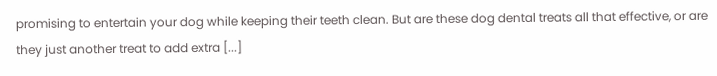promising to entertain your dog while keeping their teeth clean. But are these dog dental treats all that effective, or are they just another treat to add extra [...]